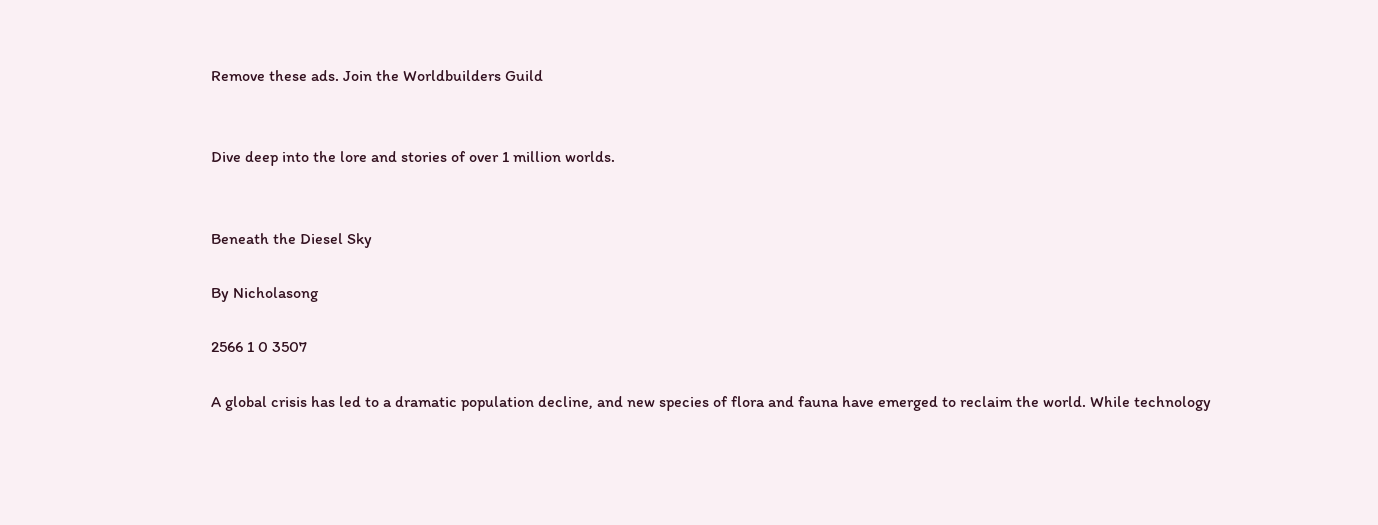Remove these ads. Join the Worldbuilders Guild


Dive deep into the lore and stories of over 1 million worlds.


Beneath the Diesel Sky

By Nicholasong

2566 1 0 3507

A global crisis has led to a dramatic population decline, and new species of flora and fauna have emerged to reclaim the world. While technology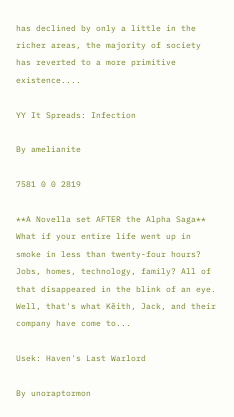has declined by only a little in the richer areas, the majority of society has reverted to a more primitive existence....

YY It Spreads: Infection

By amelianite

7581 0 0 2819

**A Novella set AFTER the Alpha Saga** What if your entire life went up in smoke in less than twenty-four hours? Jobs, homes, technology, family? All of that disappeared in the blink of an eye. Well, that's what Kěith, Jack, and their company have come to...

Usek: Haven's Last Warlord

By unoraptormon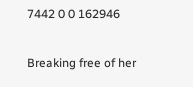7442 0 0 162946

Breaking free of her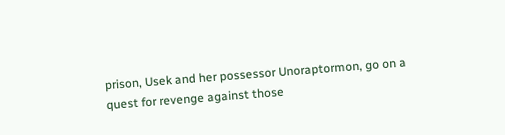prison, Usek and her possessor Unoraptormon, go on a quest for revenge against those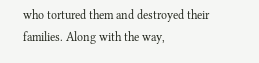who tortured them and destroyed their families. Along with the way,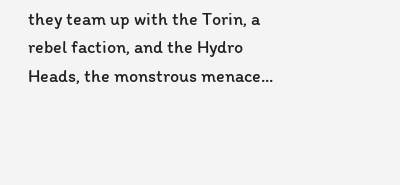they team up with the Torin, a rebel faction, and the Hydro Heads, the monstrous menace...